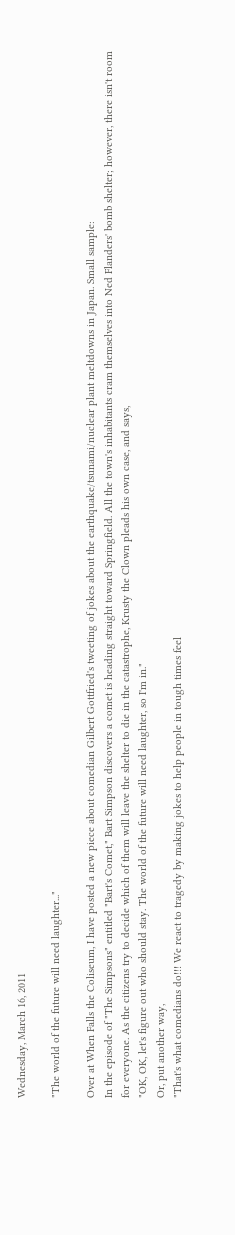Wednesday, March 16, 2011

"The world of the future will need laughter..."

Over at When Falls the Coliseum, I have posted a new piece about comedian Gilbert Gottfried's tweeting of jokes about the earthquake/tsunami/nuclear plant meltdowns in Japan. Small sample:
In the episode of "The Simpsons" entitled "Bart's Comet," Bart Simpson discovers a comet is heading straight toward Springfield. All the town's inhabitants cram themselves into Ned Flanders' bomb shelter; however, there isn't room for everyone. As the citizens try to decide which of them will leave the shelter to die in the catastrophe, Krusty the Clown pleads his own case, and says,
"OK, OK, let's figure out who should stay. The world of the future will need laughter, so I'm in."
Or, put another way,
"That's what comedians do!!! We react to tragedy by making jokes to help people in tough times feel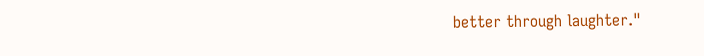better through laughter."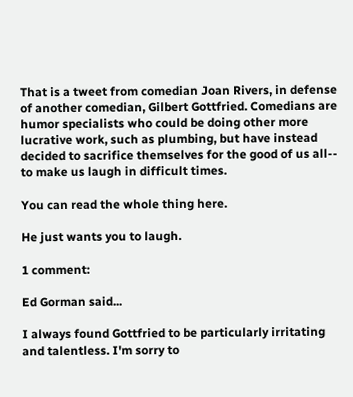That is a tweet from comedian Joan Rivers, in defense of another comedian, Gilbert Gottfried. Comedians are humor specialists who could be doing other more lucrative work, such as plumbing, but have instead decided to sacrifice themselves for the good of us all-- to make us laugh in difficult times.

You can read the whole thing here.

He just wants you to laugh.

1 comment:

Ed Gorman said...

I always found Gottfried to be particularly irritating and talentless. I'm sorry to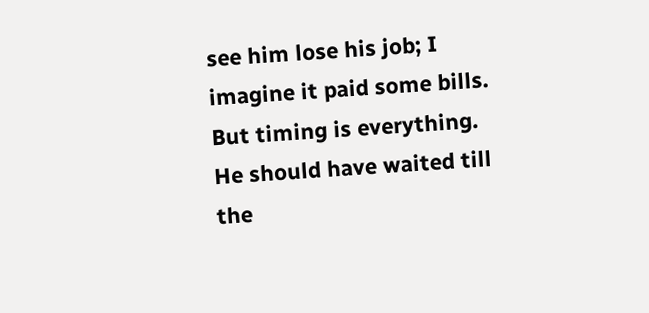see him lose his job; I imagine it paid some bills. But timing is everything. He should have waited till the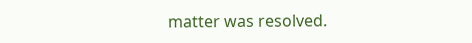matter was resolved.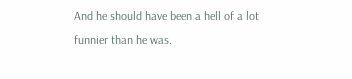And he should have been a hell of a lot funnier than he was.